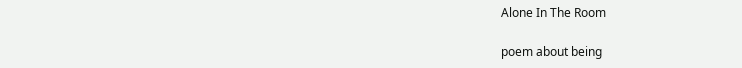Alone In The Room

poem about being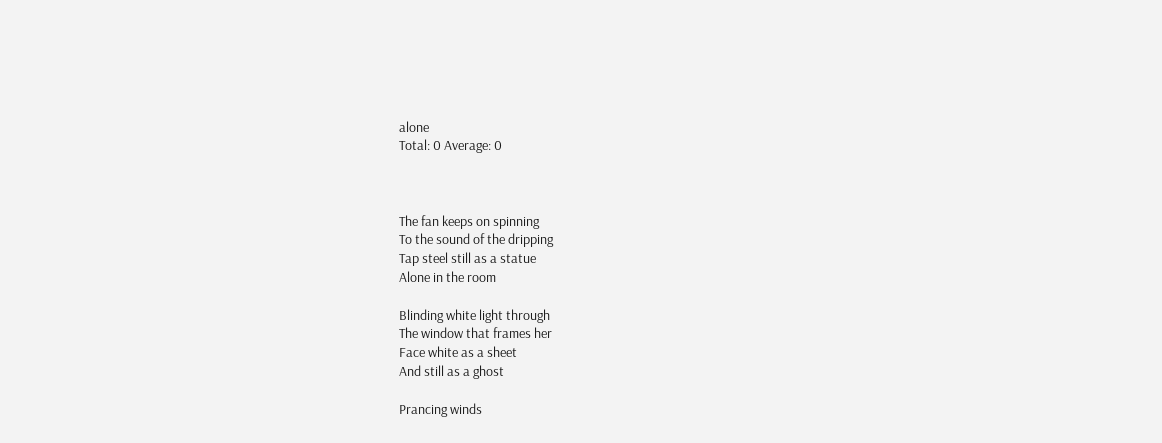alone
Total: 0 Average: 0



The fan keeps on spinning
To the sound of the dripping
Tap steel still as a statue
Alone in the room

Blinding white light through
The window that frames her
Face white as a sheet
And still as a ghost

Prancing winds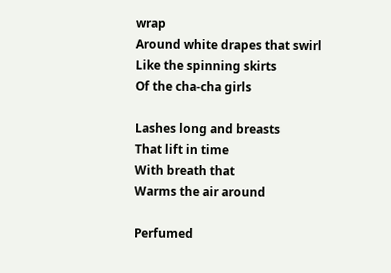wrap
Around white drapes that swirl
Like the spinning skirts
Of the cha-cha girls

Lashes long and breasts
That lift in time
With breath that
Warms the air around

Perfumed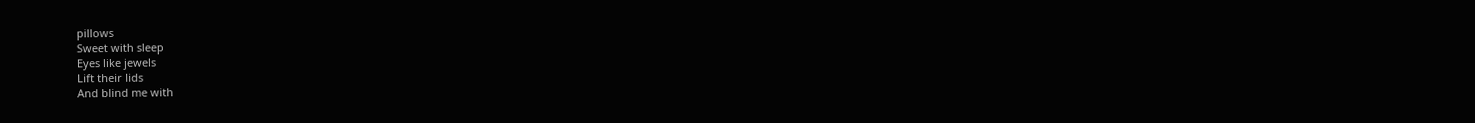pillows
Sweet with sleep
Eyes like jewels
Lift their lids
And blind me with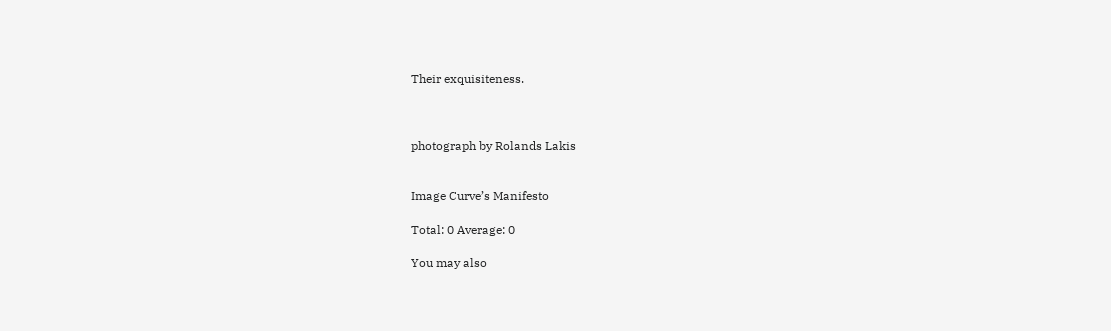Their exquisiteness.



photograph by Rolands Lakis


Image Curve’s Manifesto

Total: 0 Average: 0

You may also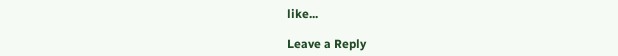like...

Leave a Reply